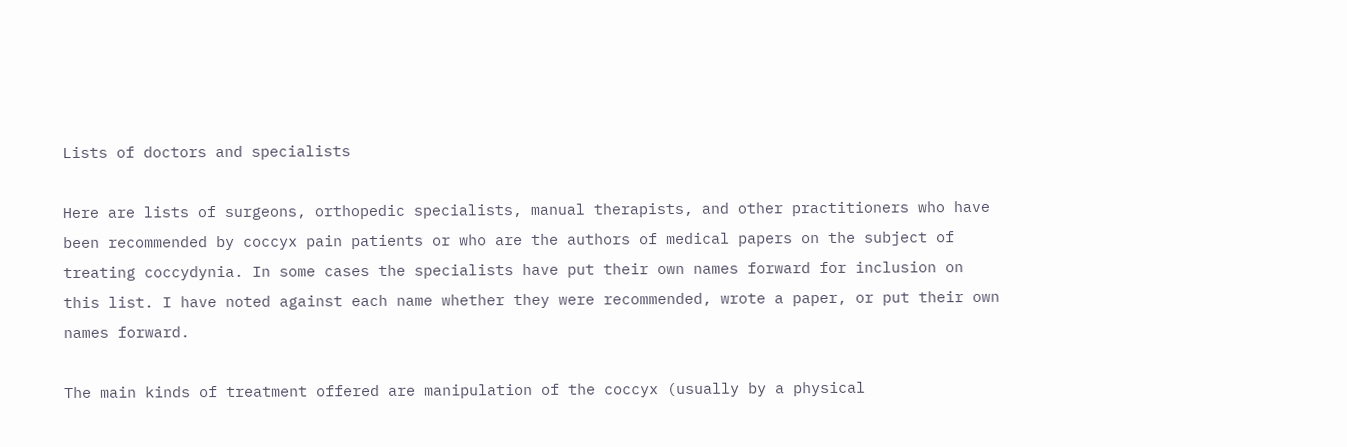Lists of doctors and specialists

Here are lists of surgeons, orthopedic specialists, manual therapists, and other practitioners who have been recommended by coccyx pain patients or who are the authors of medical papers on the subject of treating coccydynia. In some cases the specialists have put their own names forward for inclusion on this list. I have noted against each name whether they were recommended, wrote a paper, or put their own names forward.

The main kinds of treatment offered are manipulation of the coccyx (usually by a physical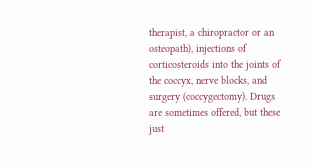therapist, a chiropractor or an osteopath), injections of corticosteroids into the joints of the coccyx, nerve blocks, and surgery (coccygectomy). Drugs are sometimes offered, but these just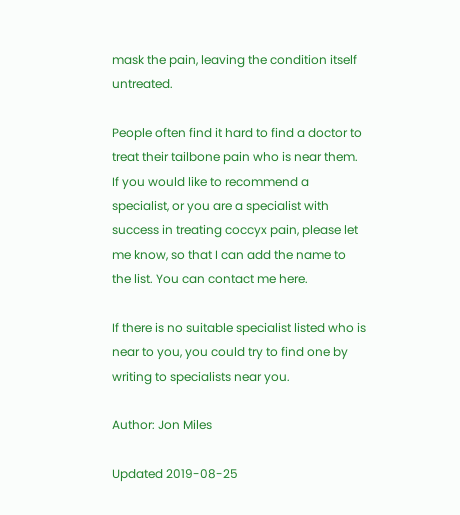mask the pain, leaving the condition itself untreated.

People often find it hard to find a doctor to treat their tailbone pain who is near them. If you would like to recommend a specialist, or you are a specialist with success in treating coccyx pain, please let me know, so that I can add the name to the list. You can contact me here.

If there is no suitable specialist listed who is near to you, you could try to find one by writing to specialists near you.

Author: Jon Miles

Updated 2019-08-25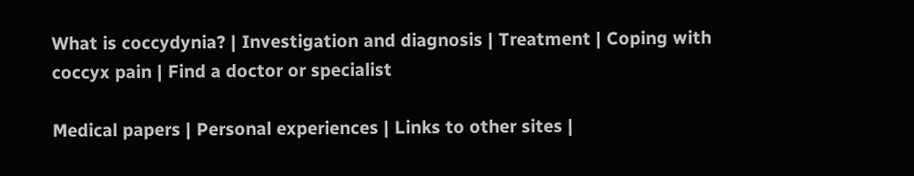What is coccydynia? | Investigation and diagnosis | Treatment | Coping with coccyx pain | Find a doctor or specialist

Medical papers | Personal experiences | Links to other sites |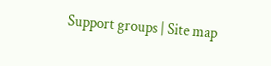Support groups | Site map